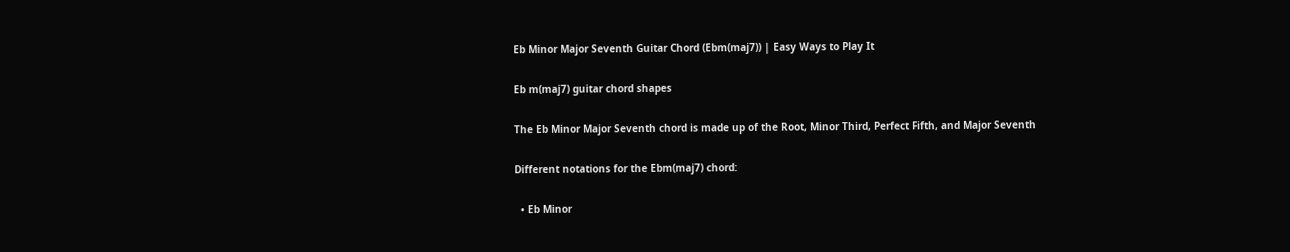Eb Minor Major Seventh Guitar Chord (Ebm(maj7)) | Easy Ways to Play It

Eb m(maj7) guitar chord shapes

The Eb Minor Major Seventh chord is made up of the Root, Minor Third, Perfect Fifth, and Major Seventh

Different notations for the Ebm(maj7) chord:

  • Eb Minor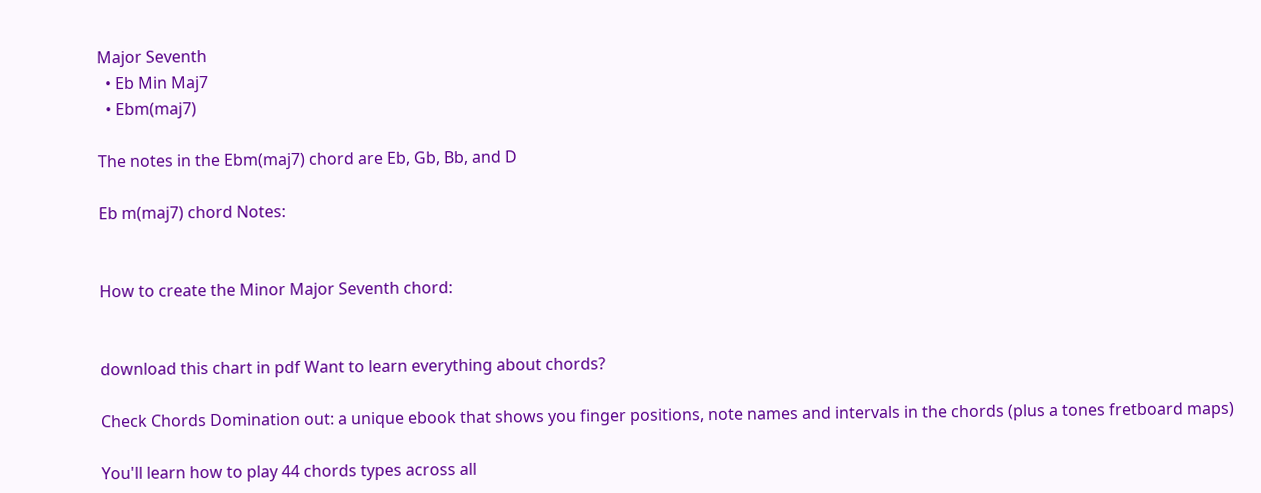Major Seventh
  • Eb Min Maj7
  • Ebm(maj7)

The notes in the Ebm(maj7) chord are Eb, Gb, Bb, and D

Eb m(maj7) chord Notes:


How to create the Minor Major Seventh chord:


download this chart in pdf Want to learn everything about chords?

Check Chords Domination out: a unique ebook that shows you finger positions, note names and intervals in the chords (plus a tones fretboard maps)

You'll learn how to play 44 chords types across all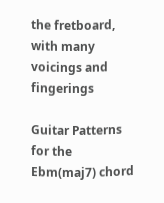the fretboard, with many voicings and fingerings

Guitar Patterns for the Ebm(maj7) chord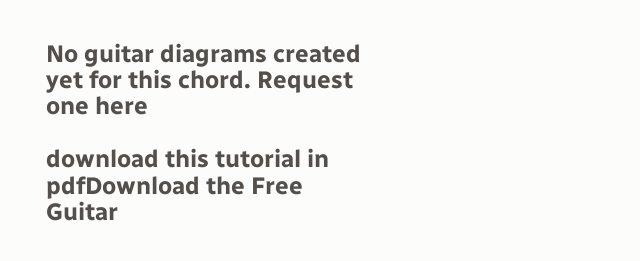No guitar diagrams created yet for this chord. Request one here

download this tutorial in pdfDownload the Free Guitar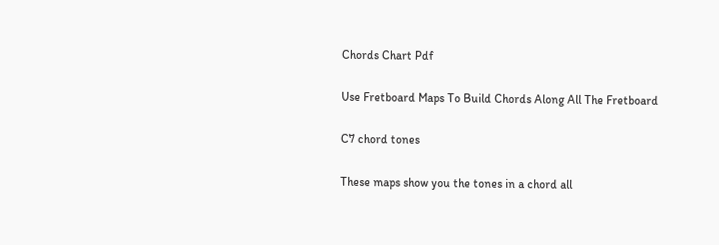Chords Chart Pdf

Use Fretboard Maps To Build Chords Along All The Fretboard

C7 chord tones

These maps show you the tones in a chord all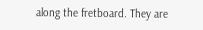along the fretboard. They are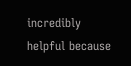incredibly helpful because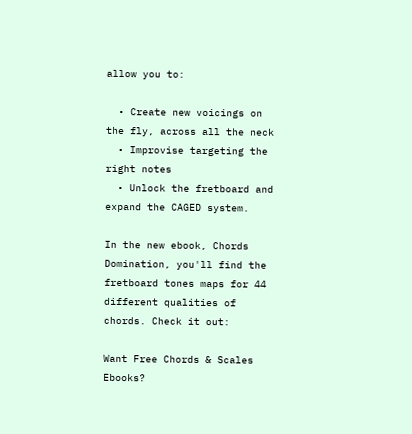allow you to:

  • Create new voicings on the fly, across all the neck
  • Improvise targeting the right notes
  • Unlock the fretboard and expand the CAGED system.

In the new ebook, Chords Domination, you'll find the fretboard tones maps for 44 different qualities of chords. Check it out:

Want Free Chords & Scales Ebooks?